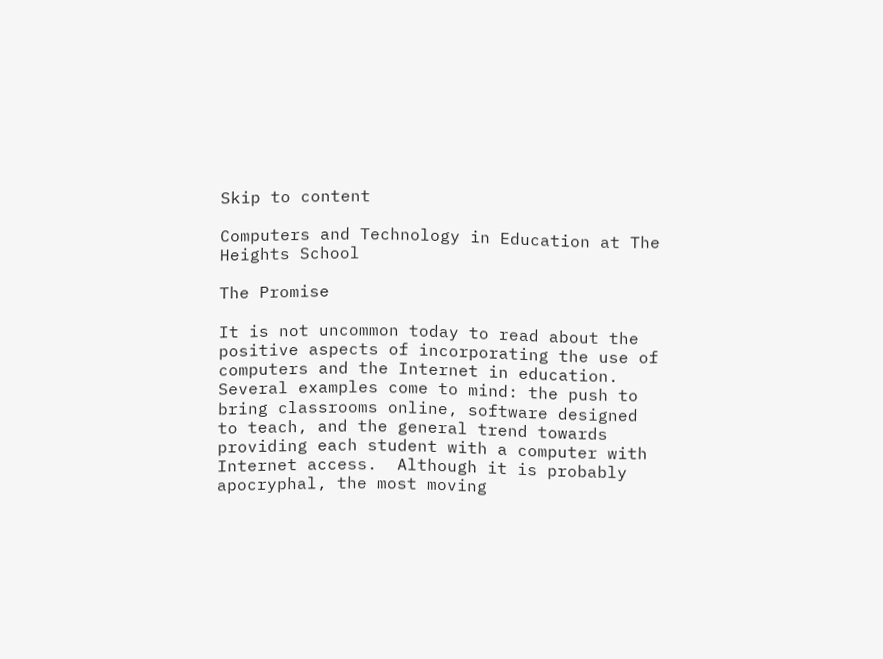Skip to content

Computers and Technology in Education at The Heights School

The Promise

It is not uncommon today to read about the positive aspects of incorporating the use of computers and the Internet in education.  Several examples come to mind: the push to bring classrooms online, software designed to teach, and the general trend towards providing each student with a computer with Internet access.  Although it is probably apocryphal, the most moving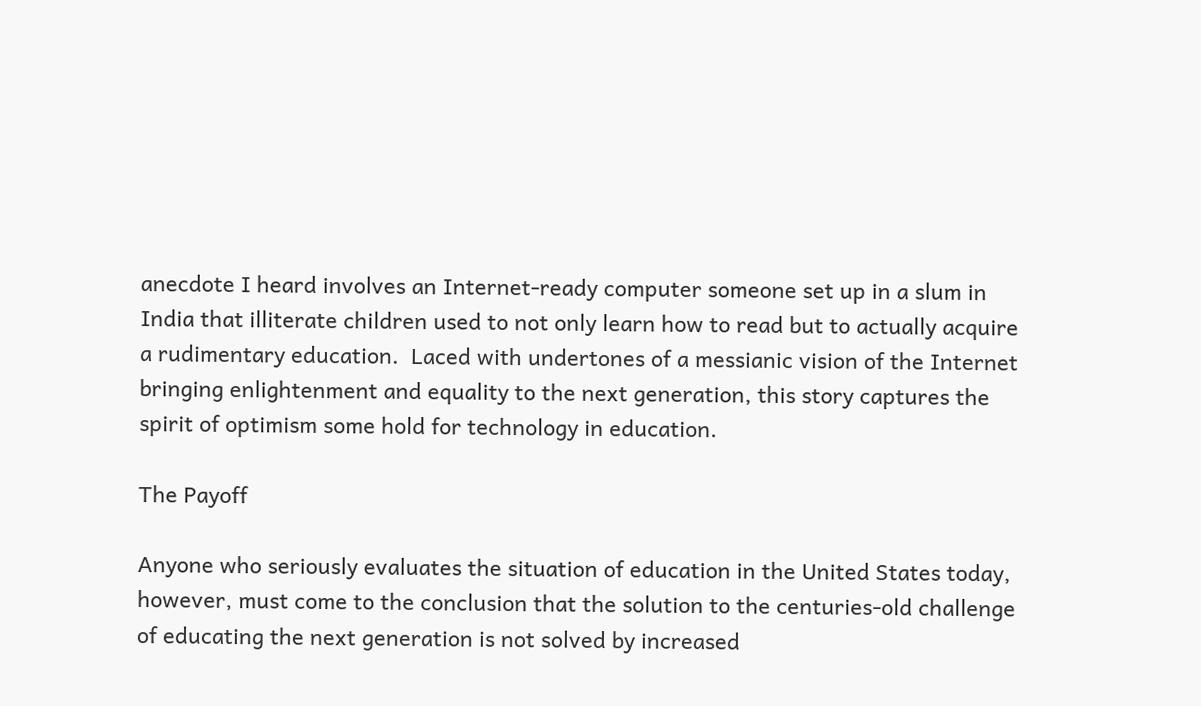anecdote I heard involves an Internet-ready computer someone set up in a slum in India that illiterate children used to not only learn how to read but to actually acquire a rudimentary education.  Laced with undertones of a messianic vision of the Internet bringing enlightenment and equality to the next generation, this story captures the spirit of optimism some hold for technology in education.

The Payoff

Anyone who seriously evaluates the situation of education in the United States today, however, must come to the conclusion that the solution to the centuries-old challenge of educating the next generation is not solved by increased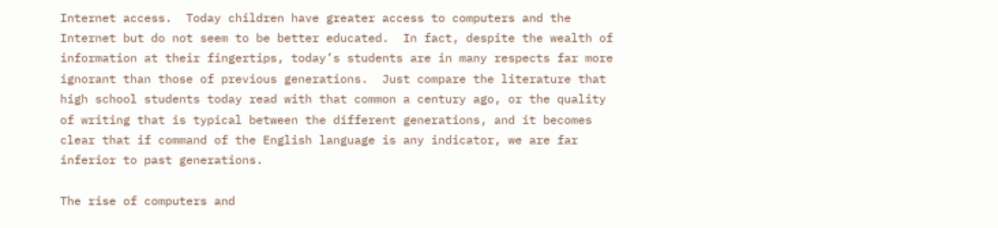Internet access.  Today children have greater access to computers and the Internet but do not seem to be better educated.  In fact, despite the wealth of information at their fingertips, today’s students are in many respects far more ignorant than those of previous generations.  Just compare the literature that high school students today read with that common a century ago, or the quality of writing that is typical between the different generations, and it becomes clear that if command of the English language is any indicator, we are far inferior to past generations.

The rise of computers and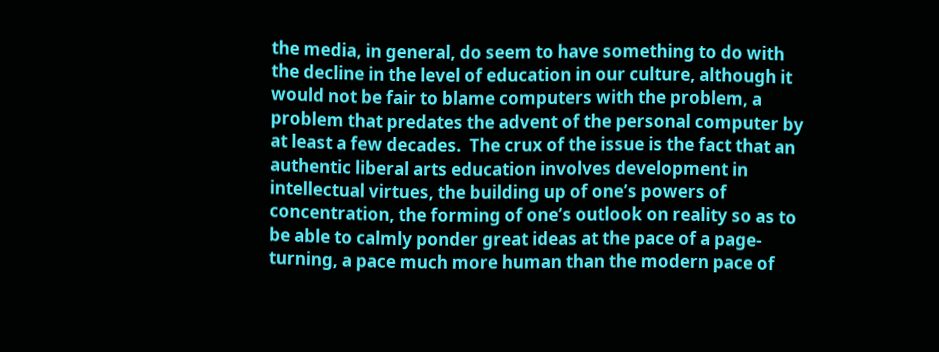the media, in general, do seem to have something to do with the decline in the level of education in our culture, although it would not be fair to blame computers with the problem, a problem that predates the advent of the personal computer by at least a few decades.  The crux of the issue is the fact that an authentic liberal arts education involves development in intellectual virtues, the building up of one’s powers of concentration, the forming of one’s outlook on reality so as to be able to calmly ponder great ideas at the pace of a page-turning, a pace much more human than the modern pace of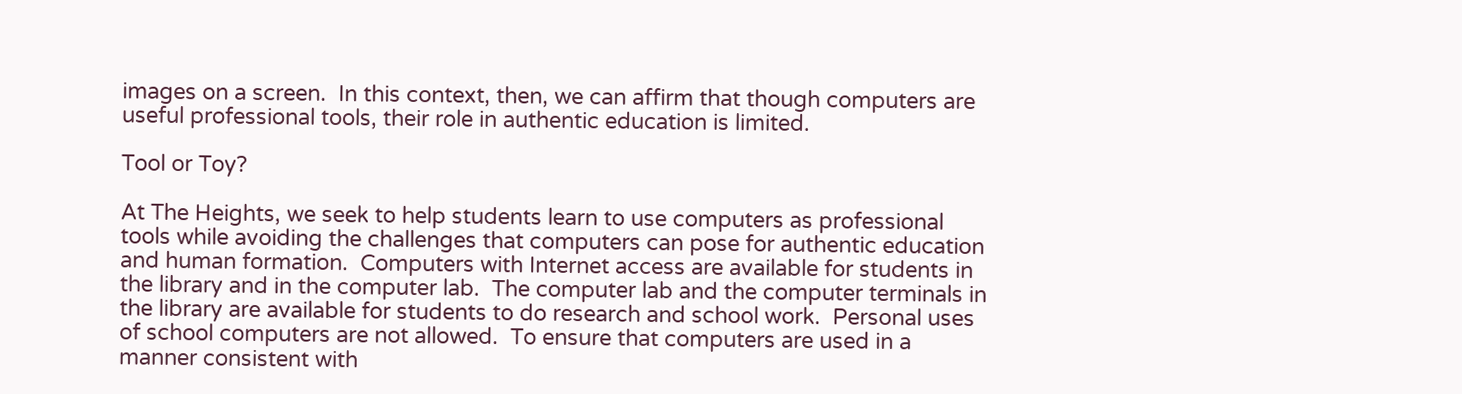images on a screen.  In this context, then, we can affirm that though computers are useful professional tools, their role in authentic education is limited.

Tool or Toy?

At The Heights, we seek to help students learn to use computers as professional tools while avoiding the challenges that computers can pose for authentic education and human formation.  Computers with Internet access are available for students in the library and in the computer lab.  The computer lab and the computer terminals in the library are available for students to do research and school work.  Personal uses of school computers are not allowed.  To ensure that computers are used in a manner consistent with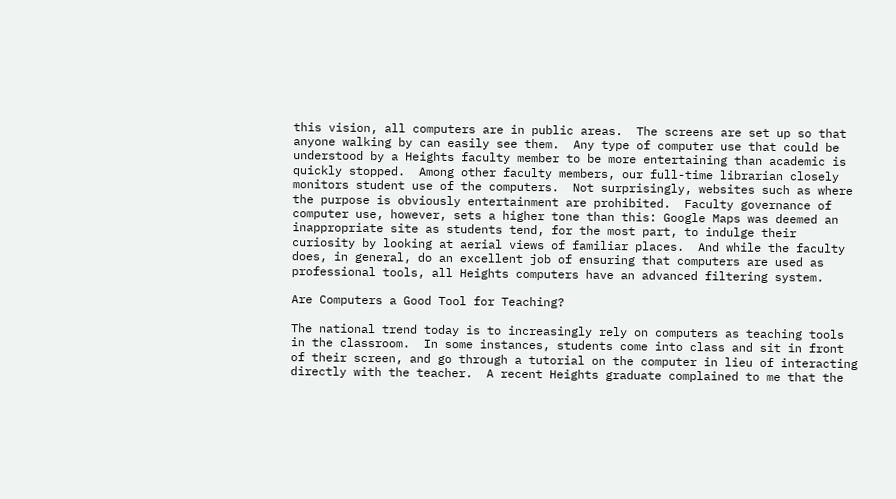this vision, all computers are in public areas.  The screens are set up so that anyone walking by can easily see them.  Any type of computer use that could be understood by a Heights faculty member to be more entertaining than academic is quickly stopped.  Among other faculty members, our full-time librarian closely monitors student use of the computers.  Not surprisingly, websites such as where the purpose is obviously entertainment are prohibited.  Faculty governance of computer use, however, sets a higher tone than this: Google Maps was deemed an inappropriate site as students tend, for the most part, to indulge their curiosity by looking at aerial views of familiar places.  And while the faculty does, in general, do an excellent job of ensuring that computers are used as professional tools, all Heights computers have an advanced filtering system.

Are Computers a Good Tool for Teaching?

The national trend today is to increasingly rely on computers as teaching tools in the classroom.  In some instances, students come into class and sit in front of their screen, and go through a tutorial on the computer in lieu of interacting directly with the teacher.  A recent Heights graduate complained to me that the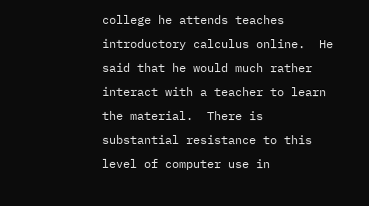college he attends teaches introductory calculus online.  He said that he would much rather interact with a teacher to learn the material.  There is substantial resistance to this level of computer use in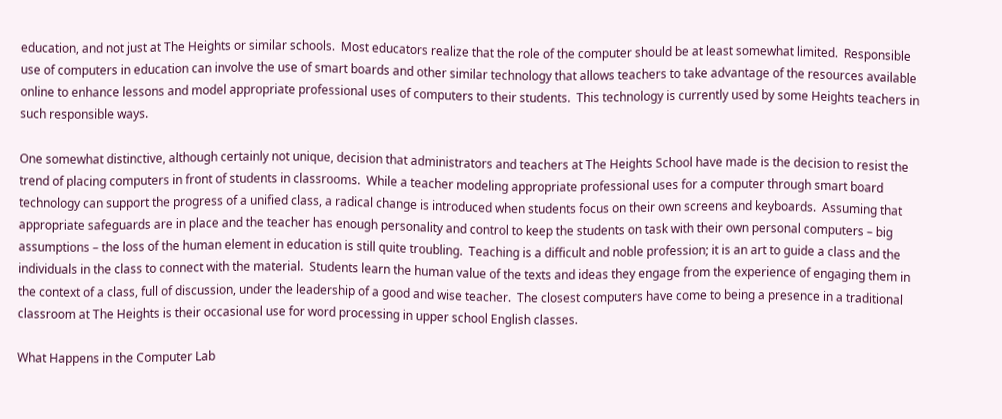education, and not just at The Heights or similar schools.  Most educators realize that the role of the computer should be at least somewhat limited.  Responsible use of computers in education can involve the use of smart boards and other similar technology that allows teachers to take advantage of the resources available online to enhance lessons and model appropriate professional uses of computers to their students.  This technology is currently used by some Heights teachers in such responsible ways.

One somewhat distinctive, although certainly not unique, decision that administrators and teachers at The Heights School have made is the decision to resist the trend of placing computers in front of students in classrooms.  While a teacher modeling appropriate professional uses for a computer through smart board technology can support the progress of a unified class, a radical change is introduced when students focus on their own screens and keyboards.  Assuming that appropriate safeguards are in place and the teacher has enough personality and control to keep the students on task with their own personal computers – big assumptions – the loss of the human element in education is still quite troubling.  Teaching is a difficult and noble profession; it is an art to guide a class and the individuals in the class to connect with the material.  Students learn the human value of the texts and ideas they engage from the experience of engaging them in the context of a class, full of discussion, under the leadership of a good and wise teacher.  The closest computers have come to being a presence in a traditional classroom at The Heights is their occasional use for word processing in upper school English classes.

What Happens in the Computer Lab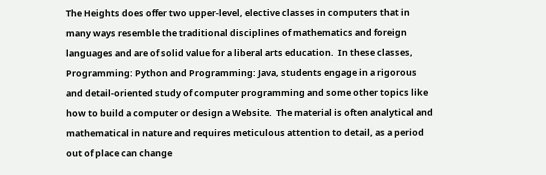The Heights does offer two upper-level, elective classes in computers that in many ways resemble the traditional disciplines of mathematics and foreign languages and are of solid value for a liberal arts education.  In these classes, Programming: Python and Programming: Java, students engage in a rigorous and detail-oriented study of computer programming and some other topics like how to build a computer or design a Website.  The material is often analytical and mathematical in nature and requires meticulous attention to detail, as a period out of place can change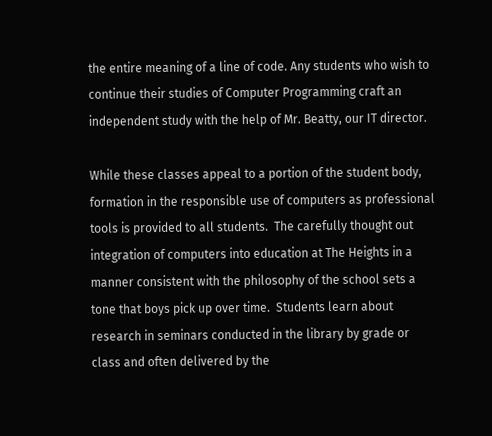the entire meaning of a line of code. Any students who wish to continue their studies of Computer Programming craft an independent study with the help of Mr. Beatty, our IT director.

While these classes appeal to a portion of the student body, formation in the responsible use of computers as professional tools is provided to all students.  The carefully thought out integration of computers into education at The Heights in a manner consistent with the philosophy of the school sets a tone that boys pick up over time.  Students learn about research in seminars conducted in the library by grade or class and often delivered by the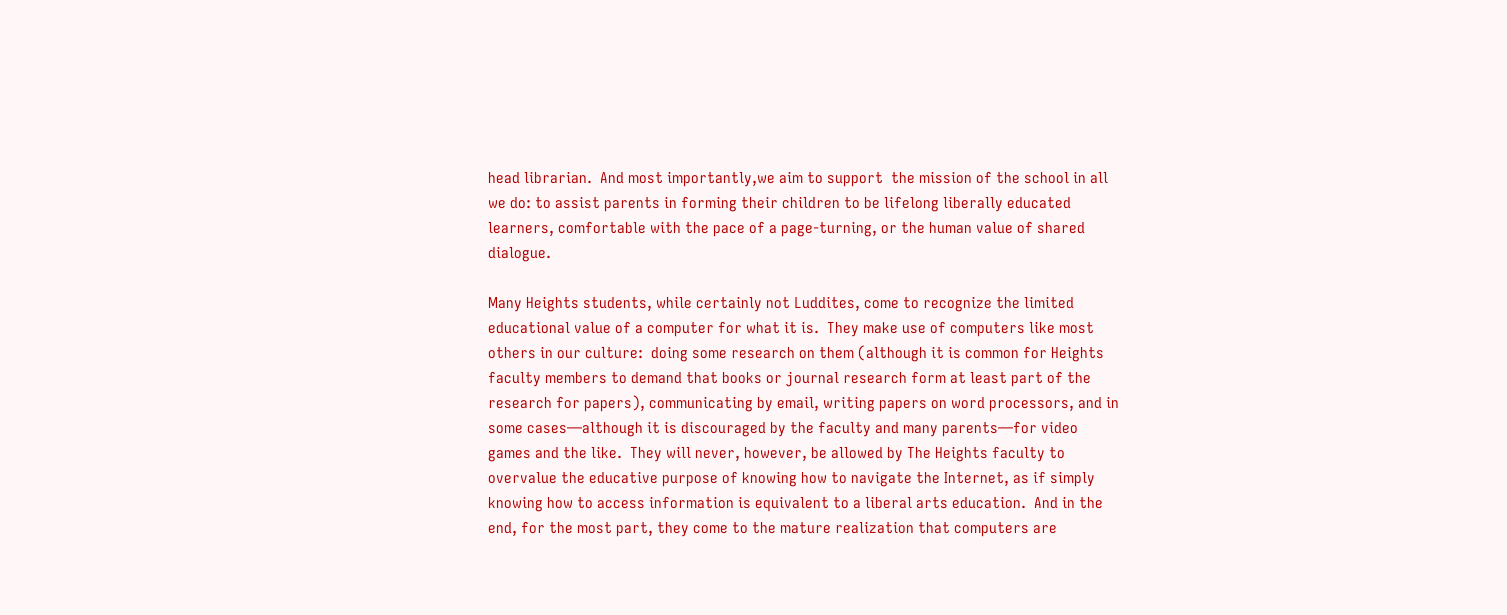head librarian.  And most importantly,we aim to support  the mission of the school in all we do: to assist parents in forming their children to be lifelong liberally educated learners, comfortable with the pace of a page-turning, or the human value of shared dialogue.

Many Heights students, while certainly not Luddites, come to recognize the limited educational value of a computer for what it is.  They make use of computers like most others in our culture:  doing some research on them (although it is common for Heights faculty members to demand that books or journal research form at least part of the research for papers), communicating by email, writing papers on word processors, and in some cases—although it is discouraged by the faculty and many parents—for video games and the like.  They will never, however, be allowed by The Heights faculty to overvalue the educative purpose of knowing how to navigate the Internet, as if simply knowing how to access information is equivalent to a liberal arts education.  And in the end, for the most part, they come to the mature realization that computers are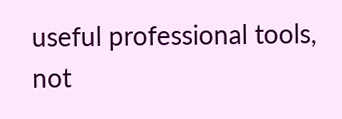useful professional tools, not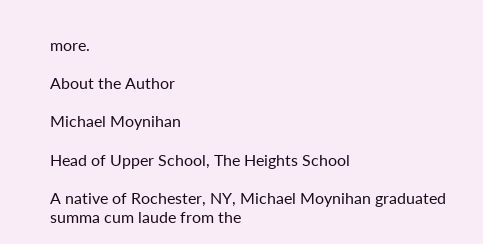more.

About the Author

Michael Moynihan

Head of Upper School, The Heights School

A native of Rochester, NY, Michael Moynihan graduated summa cum laude from the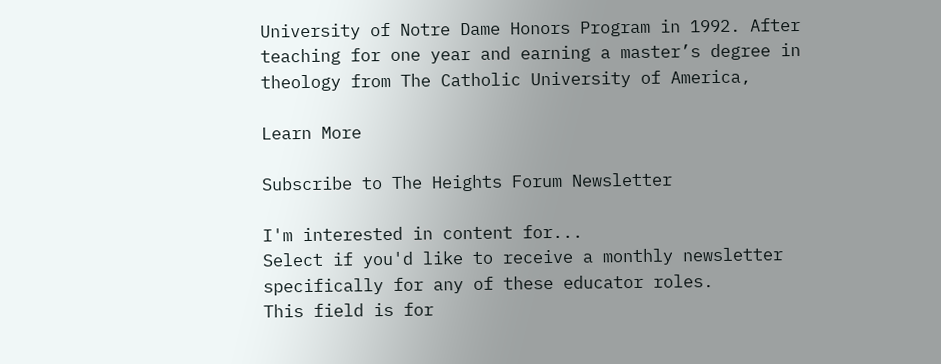University of Notre Dame Honors Program in 1992. After teaching for one year and earning a master’s degree in theology from The Catholic University of America,

Learn More

Subscribe to The Heights Forum Newsletter

I'm interested in content for...
Select if you'd like to receive a monthly newsletter specifically for any of these educator roles.
This field is for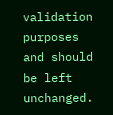validation purposes and should be left unchanged.